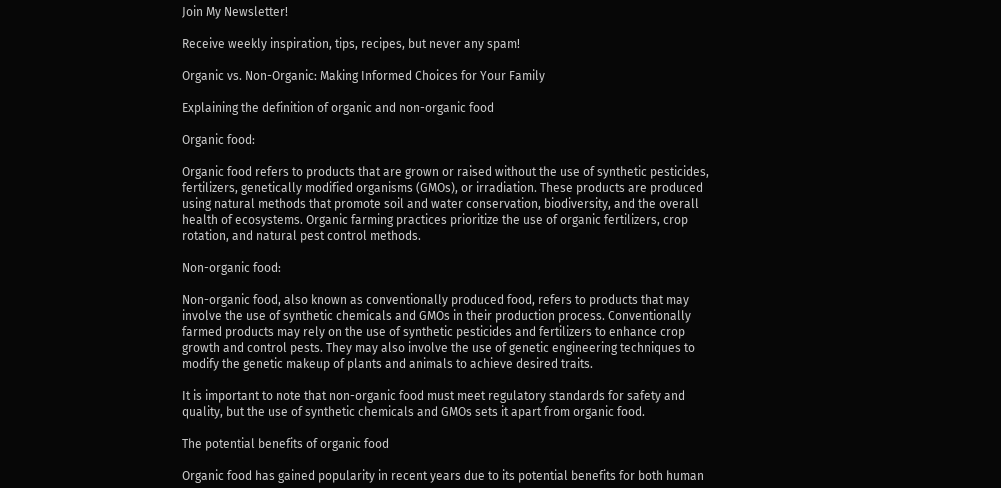Join My Newsletter!

Receive weekly inspiration, tips, recipes, but never any spam!

Organic vs. Non-Organic: Making Informed Choices for Your Family

Explaining the definition of organic and non-organic food

Organic food:

Organic food refers to products that are grown or raised without the use of synthetic pesticides, fertilizers, genetically modified organisms (GMOs), or irradiation. These products are produced using natural methods that promote soil and water conservation, biodiversity, and the overall health of ecosystems. Organic farming practices prioritize the use of organic fertilizers, crop rotation, and natural pest control methods.

Non-organic food:

Non-organic food, also known as conventionally produced food, refers to products that may involve the use of synthetic chemicals and GMOs in their production process. Conventionally farmed products may rely on the use of synthetic pesticides and fertilizers to enhance crop growth and control pests. They may also involve the use of genetic engineering techniques to modify the genetic makeup of plants and animals to achieve desired traits.

It is important to note that non-organic food must meet regulatory standards for safety and quality, but the use of synthetic chemicals and GMOs sets it apart from organic food.

The potential benefits of organic food

Organic food has gained popularity in recent years due to its potential benefits for both human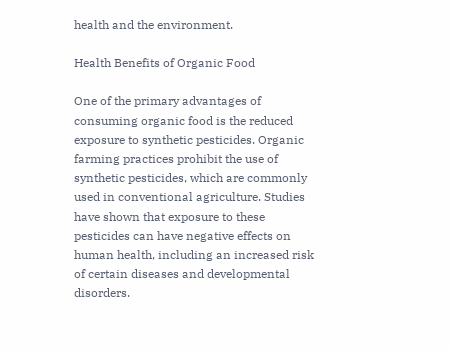health and the environment.

Health Benefits of Organic Food

One of the primary advantages of consuming organic food is the reduced exposure to synthetic pesticides. Organic farming practices prohibit the use of synthetic pesticides, which are commonly used in conventional agriculture. Studies have shown that exposure to these pesticides can have negative effects on human health, including an increased risk of certain diseases and developmental disorders.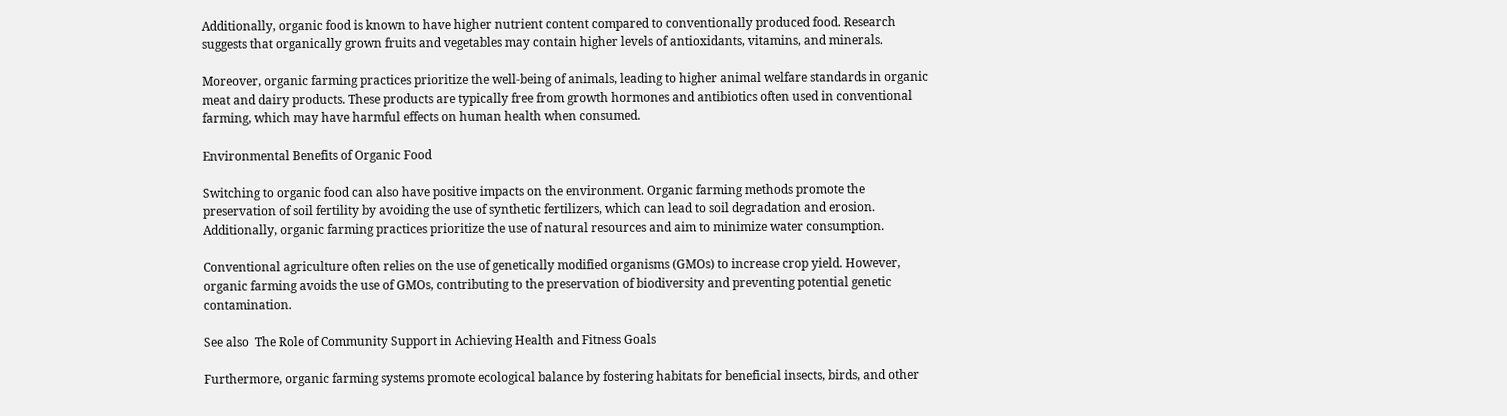Additionally, organic food is known to have higher nutrient content compared to conventionally produced food. Research suggests that organically grown fruits and vegetables may contain higher levels of antioxidants, vitamins, and minerals.

Moreover, organic farming practices prioritize the well-being of animals, leading to higher animal welfare standards in organic meat and dairy products. These products are typically free from growth hormones and antibiotics often used in conventional farming, which may have harmful effects on human health when consumed.

Environmental Benefits of Organic Food

Switching to organic food can also have positive impacts on the environment. Organic farming methods promote the preservation of soil fertility by avoiding the use of synthetic fertilizers, which can lead to soil degradation and erosion. Additionally, organic farming practices prioritize the use of natural resources and aim to minimize water consumption.

Conventional agriculture often relies on the use of genetically modified organisms (GMOs) to increase crop yield. However, organic farming avoids the use of GMOs, contributing to the preservation of biodiversity and preventing potential genetic contamination.

See also  The Role of Community Support in Achieving Health and Fitness Goals

Furthermore, organic farming systems promote ecological balance by fostering habitats for beneficial insects, birds, and other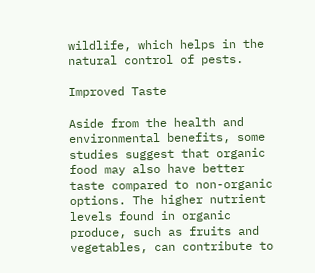wildlife, which helps in the natural control of pests.

Improved Taste

Aside from the health and environmental benefits, some studies suggest that organic food may also have better taste compared to non-organic options. The higher nutrient levels found in organic produce, such as fruits and vegetables, can contribute to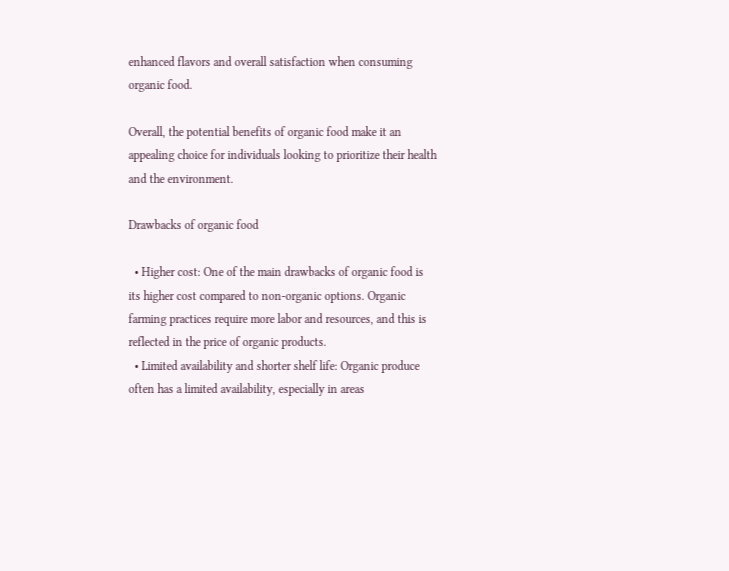enhanced flavors and overall satisfaction when consuming organic food.

Overall, the potential benefits of organic food make it an appealing choice for individuals looking to prioritize their health and the environment.

Drawbacks of organic food

  • Higher cost: One of the main drawbacks of organic food is its higher cost compared to non-organic options. Organic farming practices require more labor and resources, and this is reflected in the price of organic products.
  • Limited availability and shorter shelf life: Organic produce often has a limited availability, especially in areas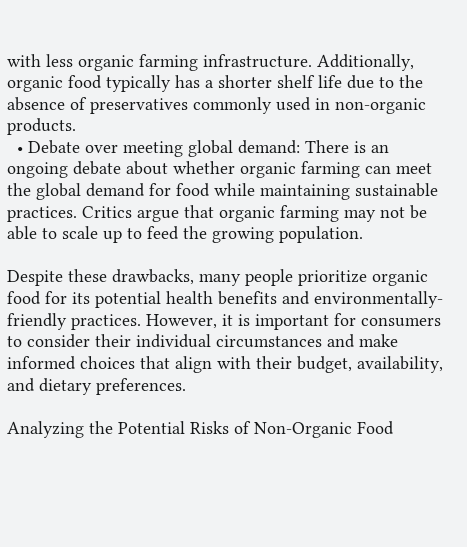with less organic farming infrastructure. Additionally, organic food typically has a shorter shelf life due to the absence of preservatives commonly used in non-organic products.
  • Debate over meeting global demand: There is an ongoing debate about whether organic farming can meet the global demand for food while maintaining sustainable practices. Critics argue that organic farming may not be able to scale up to feed the growing population.

Despite these drawbacks, many people prioritize organic food for its potential health benefits and environmentally-friendly practices. However, it is important for consumers to consider their individual circumstances and make informed choices that align with their budget, availability, and dietary preferences.

Analyzing the Potential Risks of Non-Organic Food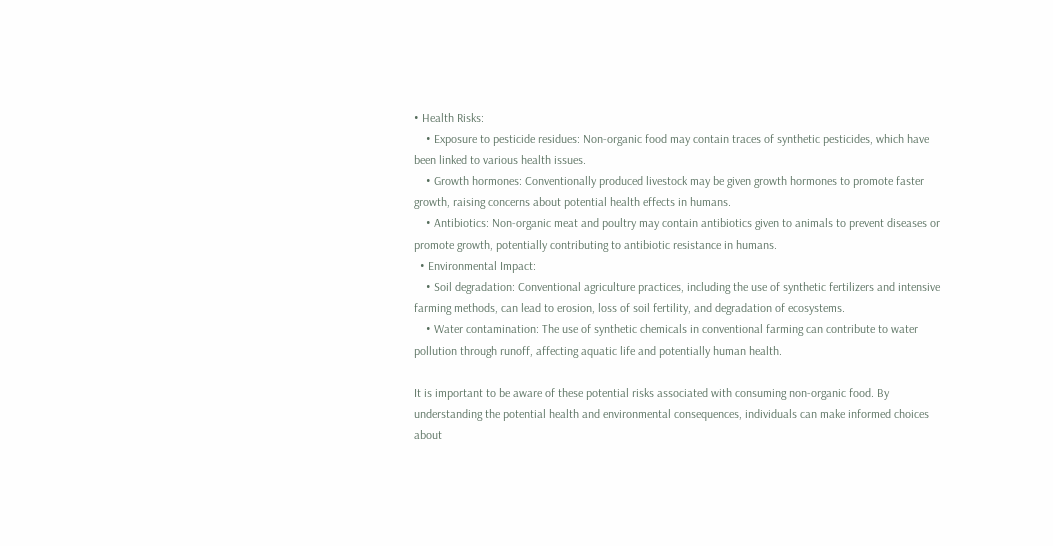• Health Risks:
    • Exposure to pesticide residues: Non-organic food may contain traces of synthetic pesticides, which have been linked to various health issues.
    • Growth hormones: Conventionally produced livestock may be given growth hormones to promote faster growth, raising concerns about potential health effects in humans.
    • Antibiotics: Non-organic meat and poultry may contain antibiotics given to animals to prevent diseases or promote growth, potentially contributing to antibiotic resistance in humans.
  • Environmental Impact:
    • Soil degradation: Conventional agriculture practices, including the use of synthetic fertilizers and intensive farming methods, can lead to erosion, loss of soil fertility, and degradation of ecosystems.
    • Water contamination: The use of synthetic chemicals in conventional farming can contribute to water pollution through runoff, affecting aquatic life and potentially human health.

It is important to be aware of these potential risks associated with consuming non-organic food. By understanding the potential health and environmental consequences, individuals can make informed choices about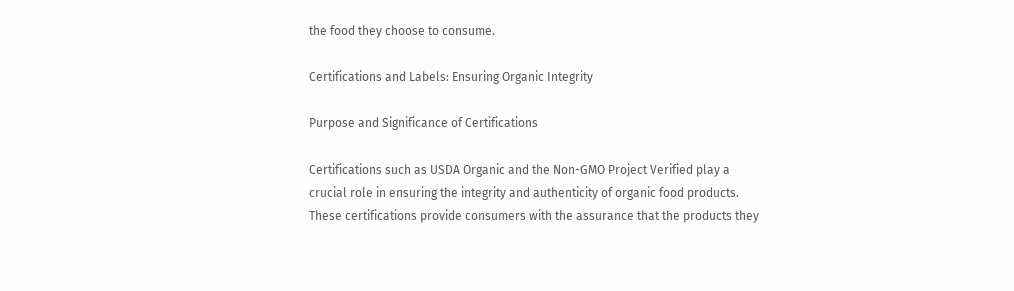the food they choose to consume.

Certifications and Labels: Ensuring Organic Integrity

Purpose and Significance of Certifications

Certifications such as USDA Organic and the Non-GMO Project Verified play a crucial role in ensuring the integrity and authenticity of organic food products. These certifications provide consumers with the assurance that the products they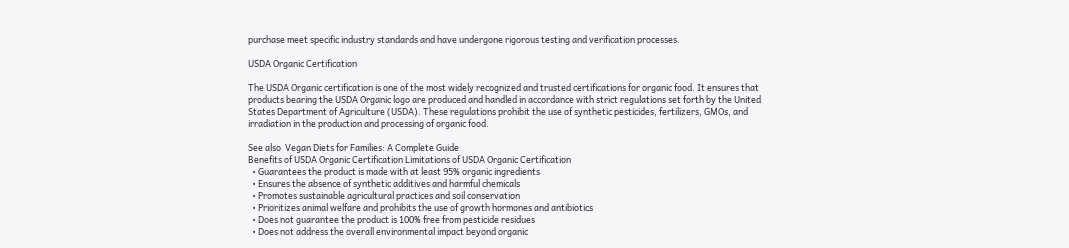purchase meet specific industry standards and have undergone rigorous testing and verification processes.

USDA Organic Certification

The USDA Organic certification is one of the most widely recognized and trusted certifications for organic food. It ensures that products bearing the USDA Organic logo are produced and handled in accordance with strict regulations set forth by the United States Department of Agriculture (USDA). These regulations prohibit the use of synthetic pesticides, fertilizers, GMOs, and irradiation in the production and processing of organic food.

See also  Vegan Diets for Families: A Complete Guide
Benefits of USDA Organic Certification Limitations of USDA Organic Certification
  • Guarantees the product is made with at least 95% organic ingredients
  • Ensures the absence of synthetic additives and harmful chemicals
  • Promotes sustainable agricultural practices and soil conservation
  • Prioritizes animal welfare and prohibits the use of growth hormones and antibiotics
  • Does not guarantee the product is 100% free from pesticide residues
  • Does not address the overall environmental impact beyond organic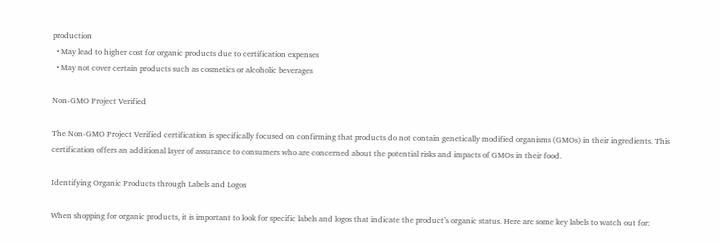production
  • May lead to higher cost for organic products due to certification expenses
  • May not cover certain products such as cosmetics or alcoholic beverages

Non-GMO Project Verified

The Non-GMO Project Verified certification is specifically focused on confirming that products do not contain genetically modified organisms (GMOs) in their ingredients. This certification offers an additional layer of assurance to consumers who are concerned about the potential risks and impacts of GMOs in their food.

Identifying Organic Products through Labels and Logos

When shopping for organic products, it is important to look for specific labels and logos that indicate the product’s organic status. Here are some key labels to watch out for: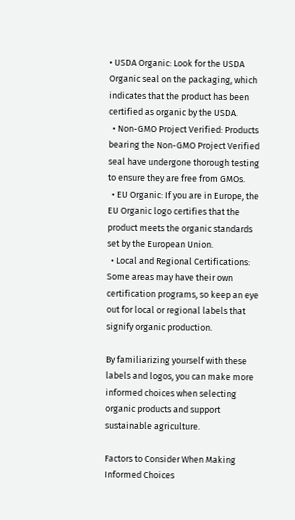• USDA Organic: Look for the USDA Organic seal on the packaging, which indicates that the product has been certified as organic by the USDA.
  • Non-GMO Project Verified: Products bearing the Non-GMO Project Verified seal have undergone thorough testing to ensure they are free from GMOs.
  • EU Organic: If you are in Europe, the EU Organic logo certifies that the product meets the organic standards set by the European Union.
  • Local and Regional Certifications: Some areas may have their own certification programs, so keep an eye out for local or regional labels that signify organic production.

By familiarizing yourself with these labels and logos, you can make more informed choices when selecting organic products and support sustainable agriculture.

Factors to Consider When Making Informed Choices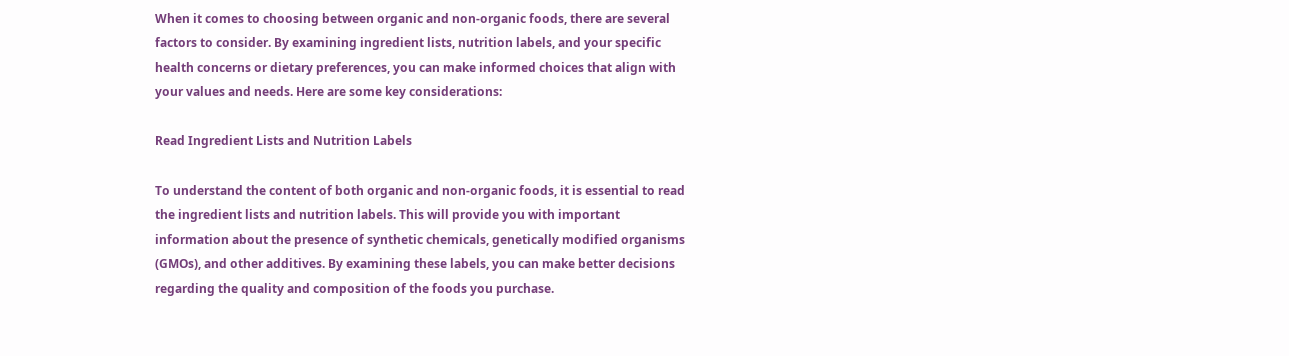When it comes to choosing between organic and non-organic foods, there are several factors to consider. By examining ingredient lists, nutrition labels, and your specific health concerns or dietary preferences, you can make informed choices that align with your values and needs. Here are some key considerations:

Read Ingredient Lists and Nutrition Labels

To understand the content of both organic and non-organic foods, it is essential to read the ingredient lists and nutrition labels. This will provide you with important information about the presence of synthetic chemicals, genetically modified organisms (GMOs), and other additives. By examining these labels, you can make better decisions regarding the quality and composition of the foods you purchase.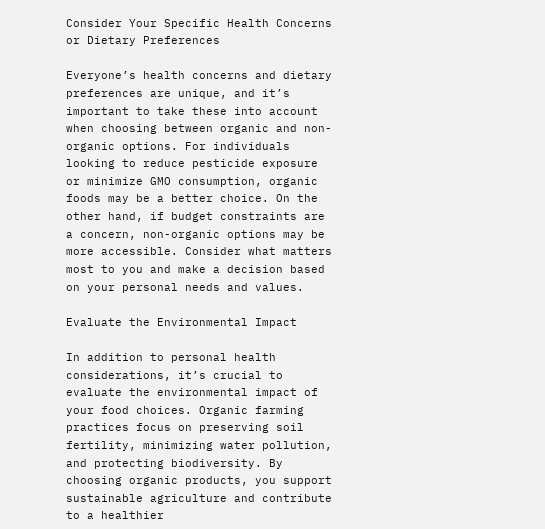Consider Your Specific Health Concerns or Dietary Preferences

Everyone’s health concerns and dietary preferences are unique, and it’s important to take these into account when choosing between organic and non-organic options. For individuals looking to reduce pesticide exposure or minimize GMO consumption, organic foods may be a better choice. On the other hand, if budget constraints are a concern, non-organic options may be more accessible. Consider what matters most to you and make a decision based on your personal needs and values.

Evaluate the Environmental Impact

In addition to personal health considerations, it’s crucial to evaluate the environmental impact of your food choices. Organic farming practices focus on preserving soil fertility, minimizing water pollution, and protecting biodiversity. By choosing organic products, you support sustainable agriculture and contribute to a healthier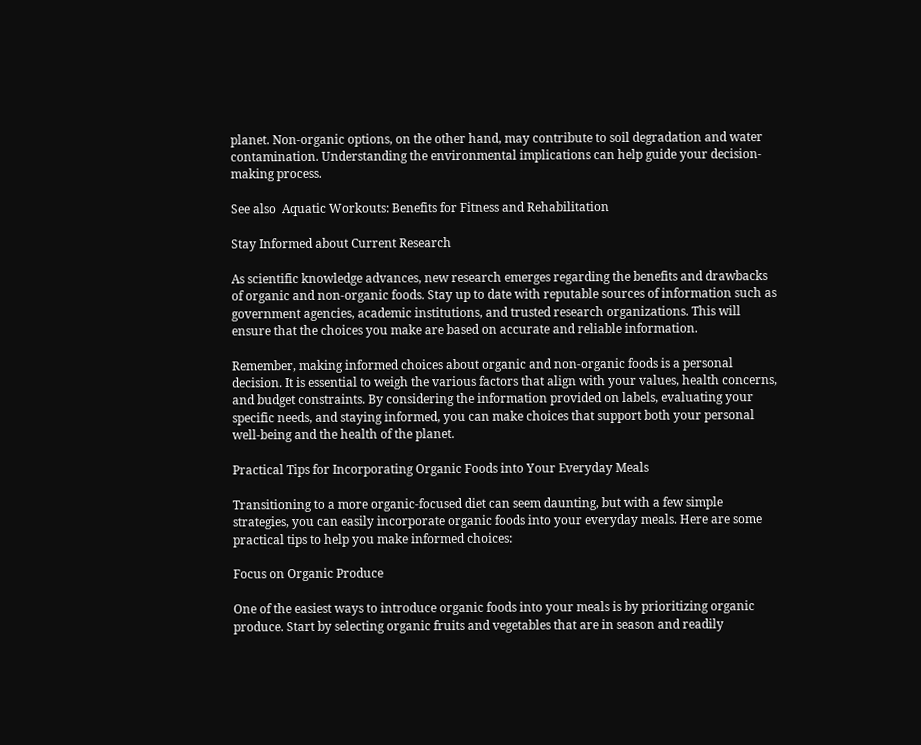planet. Non-organic options, on the other hand, may contribute to soil degradation and water contamination. Understanding the environmental implications can help guide your decision-making process.

See also  Aquatic Workouts: Benefits for Fitness and Rehabilitation

Stay Informed about Current Research

As scientific knowledge advances, new research emerges regarding the benefits and drawbacks of organic and non-organic foods. Stay up to date with reputable sources of information such as government agencies, academic institutions, and trusted research organizations. This will ensure that the choices you make are based on accurate and reliable information.

Remember, making informed choices about organic and non-organic foods is a personal decision. It is essential to weigh the various factors that align with your values, health concerns, and budget constraints. By considering the information provided on labels, evaluating your specific needs, and staying informed, you can make choices that support both your personal well-being and the health of the planet.

Practical Tips for Incorporating Organic Foods into Your Everyday Meals

Transitioning to a more organic-focused diet can seem daunting, but with a few simple strategies, you can easily incorporate organic foods into your everyday meals. Here are some practical tips to help you make informed choices:

Focus on Organic Produce

One of the easiest ways to introduce organic foods into your meals is by prioritizing organic produce. Start by selecting organic fruits and vegetables that are in season and readily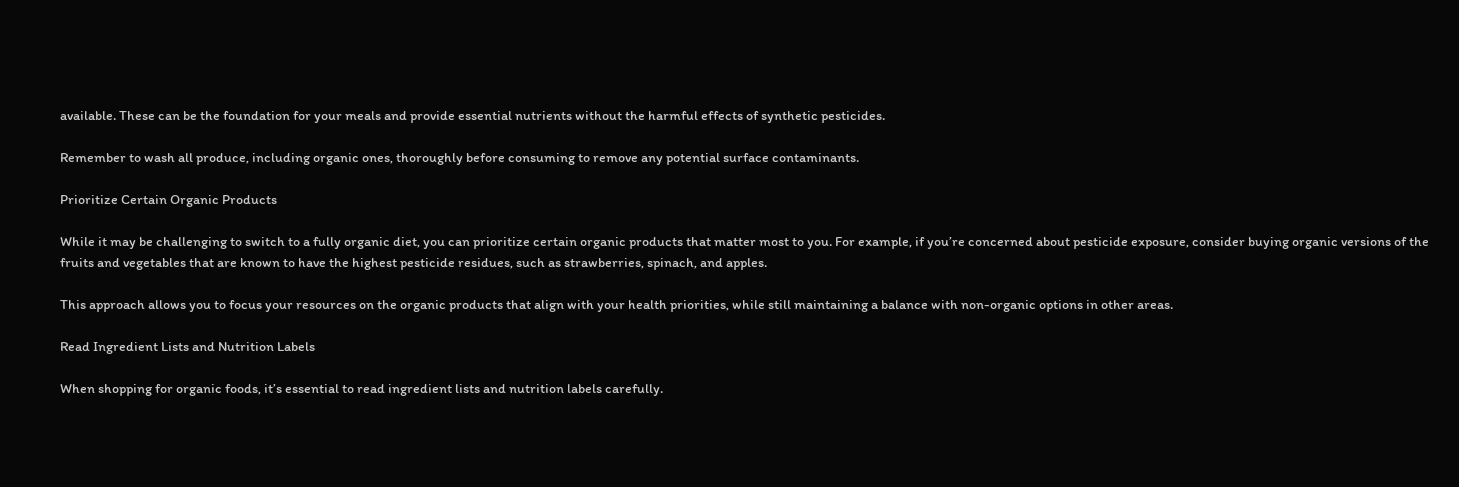available. These can be the foundation for your meals and provide essential nutrients without the harmful effects of synthetic pesticides.

Remember to wash all produce, including organic ones, thoroughly before consuming to remove any potential surface contaminants.

Prioritize Certain Organic Products

While it may be challenging to switch to a fully organic diet, you can prioritize certain organic products that matter most to you. For example, if you’re concerned about pesticide exposure, consider buying organic versions of the fruits and vegetables that are known to have the highest pesticide residues, such as strawberries, spinach, and apples.

This approach allows you to focus your resources on the organic products that align with your health priorities, while still maintaining a balance with non-organic options in other areas.

Read Ingredient Lists and Nutrition Labels

When shopping for organic foods, it’s essential to read ingredient lists and nutrition labels carefully.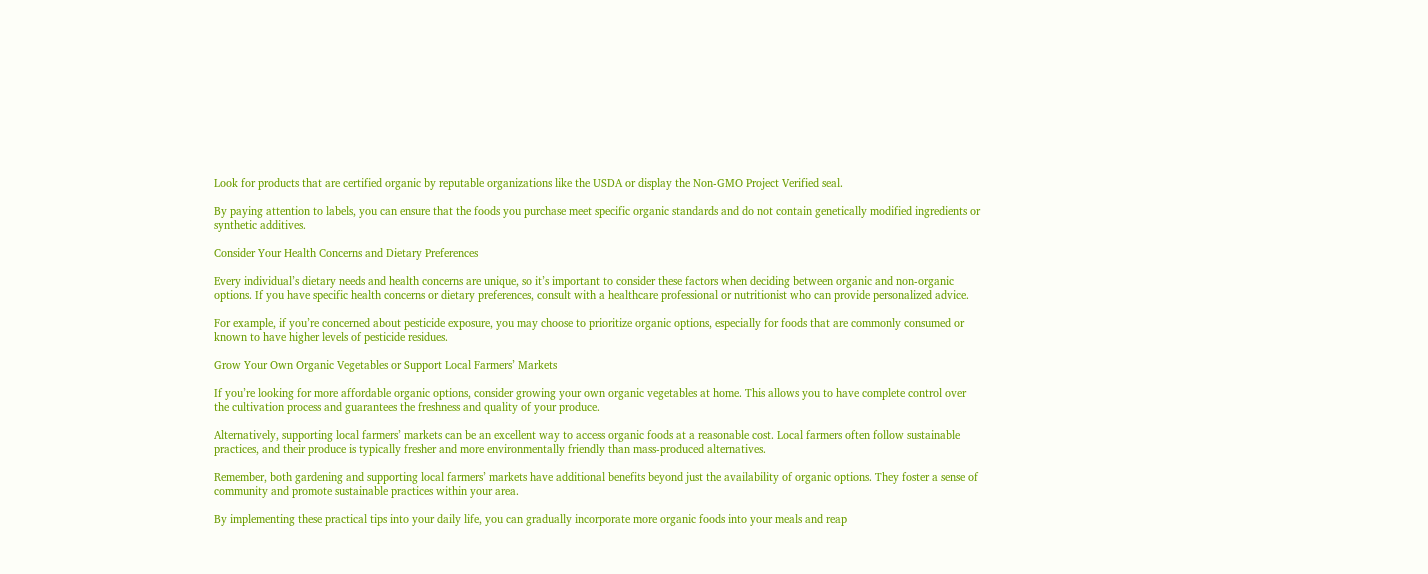Look for products that are certified organic by reputable organizations like the USDA or display the Non-GMO Project Verified seal.

By paying attention to labels, you can ensure that the foods you purchase meet specific organic standards and do not contain genetically modified ingredients or synthetic additives.

Consider Your Health Concerns and Dietary Preferences

Every individual’s dietary needs and health concerns are unique, so it’s important to consider these factors when deciding between organic and non-organic options. If you have specific health concerns or dietary preferences, consult with a healthcare professional or nutritionist who can provide personalized advice.

For example, if you’re concerned about pesticide exposure, you may choose to prioritize organic options, especially for foods that are commonly consumed or known to have higher levels of pesticide residues.

Grow Your Own Organic Vegetables or Support Local Farmers’ Markets

If you’re looking for more affordable organic options, consider growing your own organic vegetables at home. This allows you to have complete control over the cultivation process and guarantees the freshness and quality of your produce.

Alternatively, supporting local farmers’ markets can be an excellent way to access organic foods at a reasonable cost. Local farmers often follow sustainable practices, and their produce is typically fresher and more environmentally friendly than mass-produced alternatives.

Remember, both gardening and supporting local farmers’ markets have additional benefits beyond just the availability of organic options. They foster a sense of community and promote sustainable practices within your area.

By implementing these practical tips into your daily life, you can gradually incorporate more organic foods into your meals and reap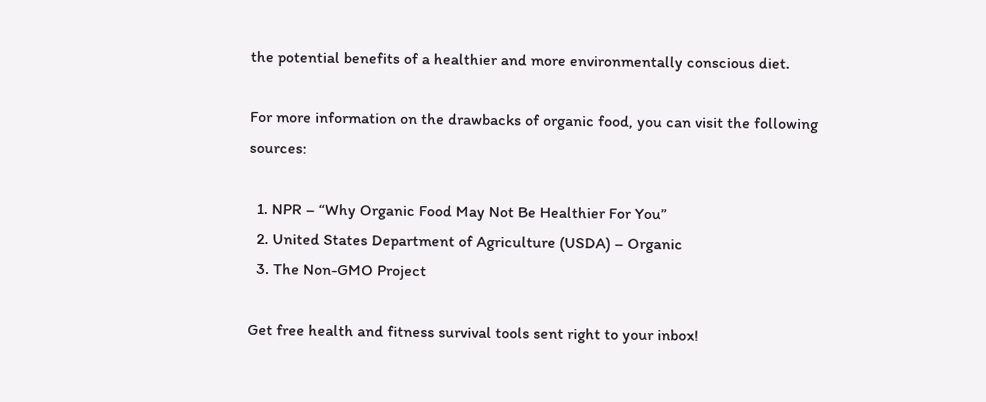the potential benefits of a healthier and more environmentally conscious diet.

For more information on the drawbacks of organic food, you can visit the following sources:

  1. NPR – “Why Organic Food May Not Be Healthier For You”
  2. United States Department of Agriculture (USDA) – Organic
  3. The Non-GMO Project

Get free health and fitness survival tools sent right to your inbox!